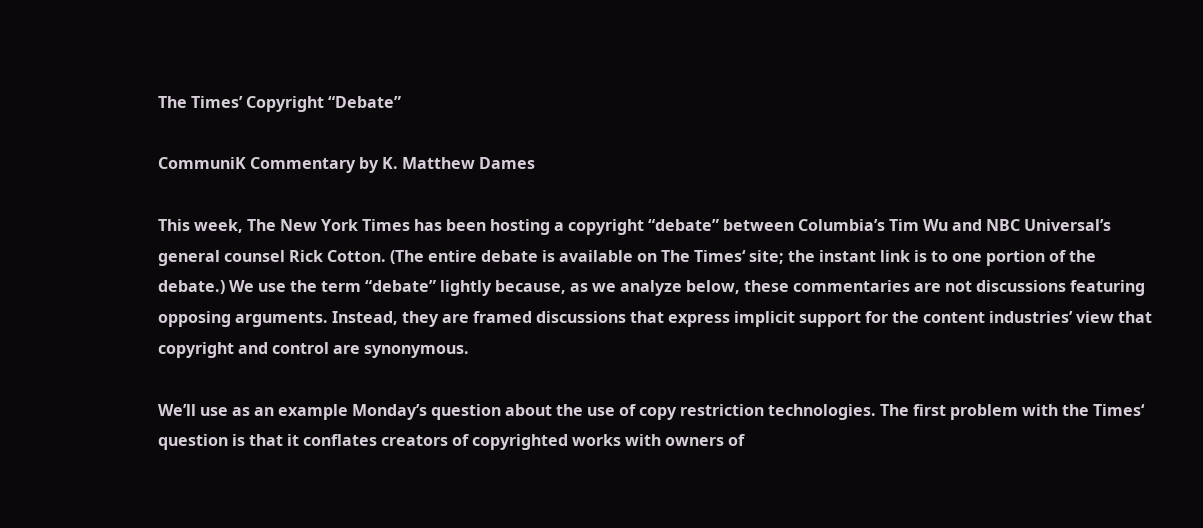The Times’ Copyright “Debate”

CommuniK Commentary by K. Matthew Dames

This week, The New York Times has been hosting a copyright “debate” between Columbia’s Tim Wu and NBC Universal’s general counsel Rick Cotton. (The entire debate is available on The Times‘ site; the instant link is to one portion of the debate.) We use the term “debate” lightly because, as we analyze below, these commentaries are not discussions featuring opposing arguments. Instead, they are framed discussions that express implicit support for the content industries’ view that copyright and control are synonymous.

We’ll use as an example Monday’s question about the use of copy restriction technologies. The first problem with the Times‘ question is that it conflates creators of copyrighted works with owners of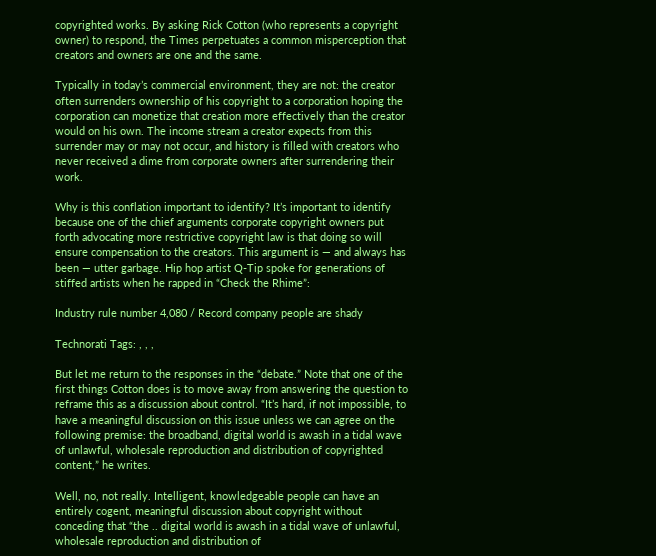copyrighted works. By asking Rick Cotton (who represents a copyright owner) to respond, the Times perpetuates a common misperception that creators and owners are one and the same.

Typically in today’s commercial environment, they are not: the creator often surrenders ownership of his copyright to a corporation hoping the corporation can monetize that creation more effectively than the creator would on his own. The income stream a creator expects from this surrender may or may not occur, and history is filled with creators who never received a dime from corporate owners after surrendering their work.

Why is this conflation important to identify? It’s important to identify because one of the chief arguments corporate copyright owners put forth advocating more restrictive copyright law is that doing so will ensure compensation to the creators. This argument is — and always has been — utter garbage. Hip hop artist Q-Tip spoke for generations of stiffed artists when he rapped in “Check the Rhime”:

Industry rule number 4,080 / Record company people are shady

Technorati Tags: , , ,

But let me return to the responses in the “debate.” Note that one of the first things Cotton does is to move away from answering the question to reframe this as a discussion about control. “It’s hard, if not impossible, to have a meaningful discussion on this issue unless we can agree on the following premise: the broadband, digital world is awash in a tidal wave of unlawful, wholesale reproduction and distribution of copyrighted content,” he writes.

Well, no, not really. Intelligent, knowledgeable people can have an entirely cogent, meaningful discussion about copyright without conceding that “the .. digital world is awash in a tidal wave of unlawful, wholesale reproduction and distribution of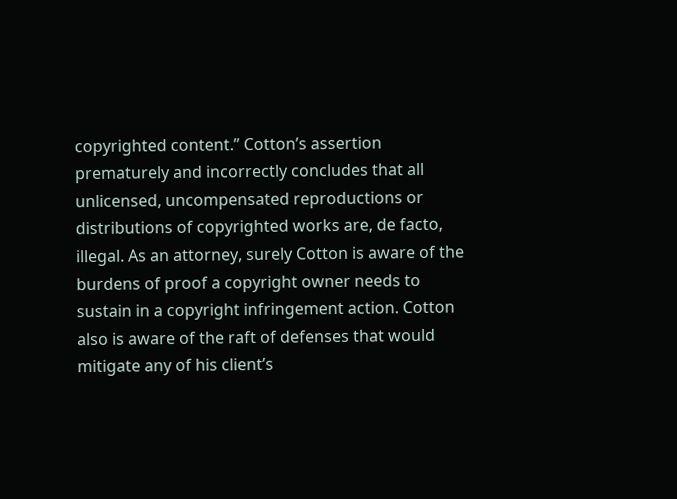copyrighted content.” Cotton’s assertion prematurely and incorrectly concludes that all unlicensed, uncompensated reproductions or distributions of copyrighted works are, de facto, illegal. As an attorney, surely Cotton is aware of the burdens of proof a copyright owner needs to sustain in a copyright infringement action. Cotton also is aware of the raft of defenses that would mitigate any of his client’s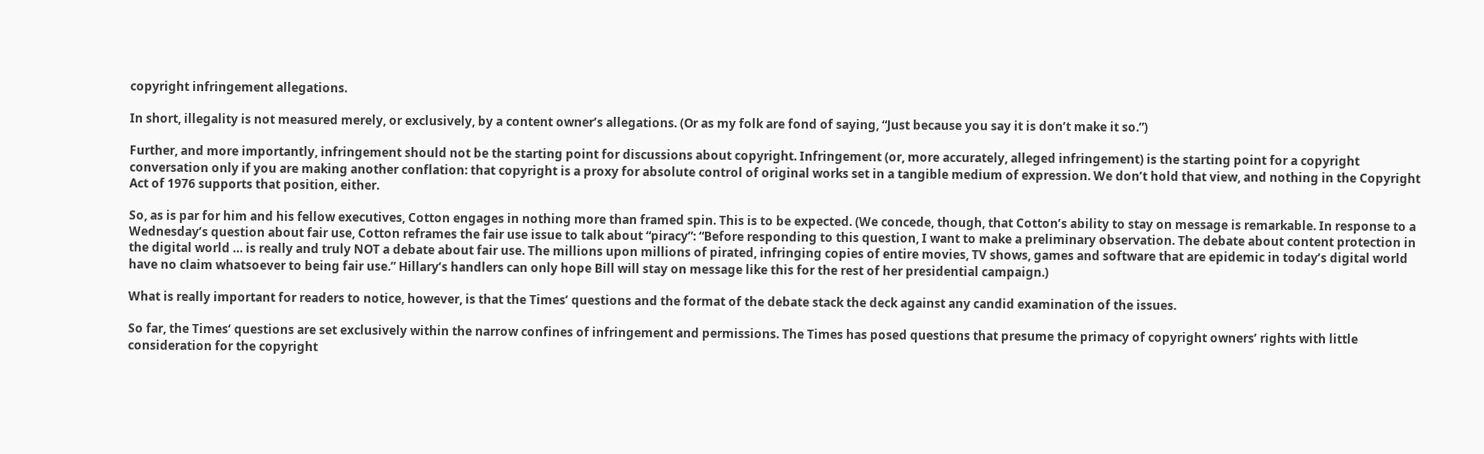copyright infringement allegations.

In short, illegality is not measured merely, or exclusively, by a content owner’s allegations. (Or as my folk are fond of saying, “Just because you say it is don’t make it so.”)

Further, and more importantly, infringement should not be the starting point for discussions about copyright. Infringement (or, more accurately, alleged infringement) is the starting point for a copyright conversation only if you are making another conflation: that copyright is a proxy for absolute control of original works set in a tangible medium of expression. We don’t hold that view, and nothing in the Copyright Act of 1976 supports that position, either.

So, as is par for him and his fellow executives, Cotton engages in nothing more than framed spin. This is to be expected. (We concede, though, that Cotton’s ability to stay on message is remarkable. In response to a Wednesday’s question about fair use, Cotton reframes the fair use issue to talk about “piracy”: “Before responding to this question, I want to make a preliminary observation. The debate about content protection in the digital world … is really and truly NOT a debate about fair use. The millions upon millions of pirated, infringing copies of entire movies, TV shows, games and software that are epidemic in today’s digital world have no claim whatsoever to being fair use.” Hillary’s handlers can only hope Bill will stay on message like this for the rest of her presidential campaign.)

What is really important for readers to notice, however, is that the Times’ questions and the format of the debate stack the deck against any candid examination of the issues.

So far, the Times‘ questions are set exclusively within the narrow confines of infringement and permissions. The Times has posed questions that presume the primacy of copyright owners’ rights with little consideration for the copyright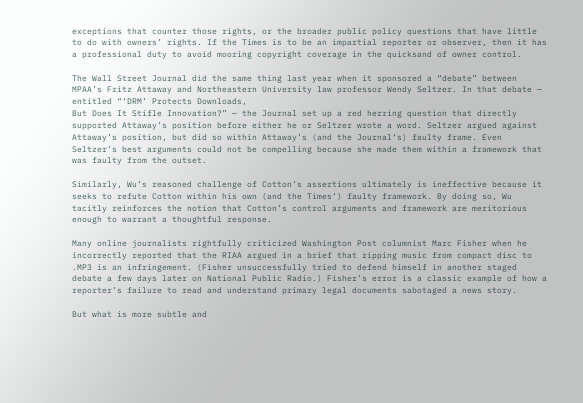exceptions that counter those rights, or the broader public policy questions that have little to do with owners’ rights. If the Times is to be an impartial reporter or observer, then it has a professional duty to avoid mooring copyright coverage in the quicksand of owner control.

The Wall Street Journal did the same thing last year when it sponsored a “debate” between MPAA’s Fritz Attaway and Northeastern University law professor Wendy Seltzer. In that debate — entitled “‘DRM’ Protects Downloads,
But Does It Stifle Innovation?” — the Journal set up a red herring question that directly supported Attaway’s position before either he or Seltzer wrote a word. Seltzer argued against Attaway’s position, but did so within Attaway’s (and the Journal‘s) faulty frame. Even Seltzer’s best arguments could not be compelling because she made them within a framework that was faulty from the outset.

Similarly, Wu’s reasoned challenge of Cotton’s assertions ultimately is ineffective because it seeks to refute Cotton within his own (and the Times‘) faulty framework. By doing so, Wu tacitly reinforces the notion that Cotton’s control arguments and framework are meritorious enough to warrant a thoughtful response.

Many online journalists rightfully criticized Washington Post columnist Marc Fisher when he incorrectly reported that the RIAA argued in a brief that ripping music from compact disc to .MP3 is an infringement. (Fisher unsuccessfully tried to defend himself in another staged debate a few days later on National Public Radio.) Fisher’s error is a classic example of how a reporter’s failure to read and understand primary legal documents sabotaged a news story.

But what is more subtle and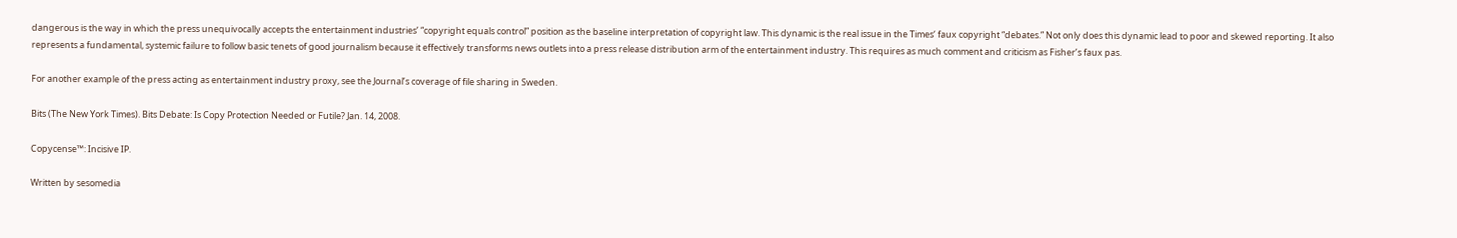dangerous is the way in which the press unequivocally accepts the entertainment industries’ “copyright equals control” position as the baseline interpretation of copyright law. This dynamic is the real issue in the Times‘ faux copyright “debates.” Not only does this dynamic lead to poor and skewed reporting. It also represents a fundamental, systemic failure to follow basic tenets of good journalism because it effectively transforms news outlets into a press release distribution arm of the entertainment industry. This requires as much comment and criticism as Fisher’s faux pas.

For another example of the press acting as entertainment industry proxy, see the Journal’s coverage of file sharing in Sweden.

Bits (The New York Times). Bits Debate: Is Copy Protection Needed or Futile? Jan. 14, 2008.

Copycense™: Incisive IP.

Written by sesomedia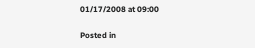01/17/2008 at 09:00

Posted in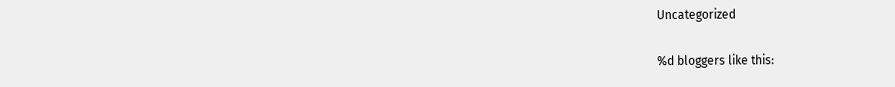Uncategorized

%d bloggers like this: